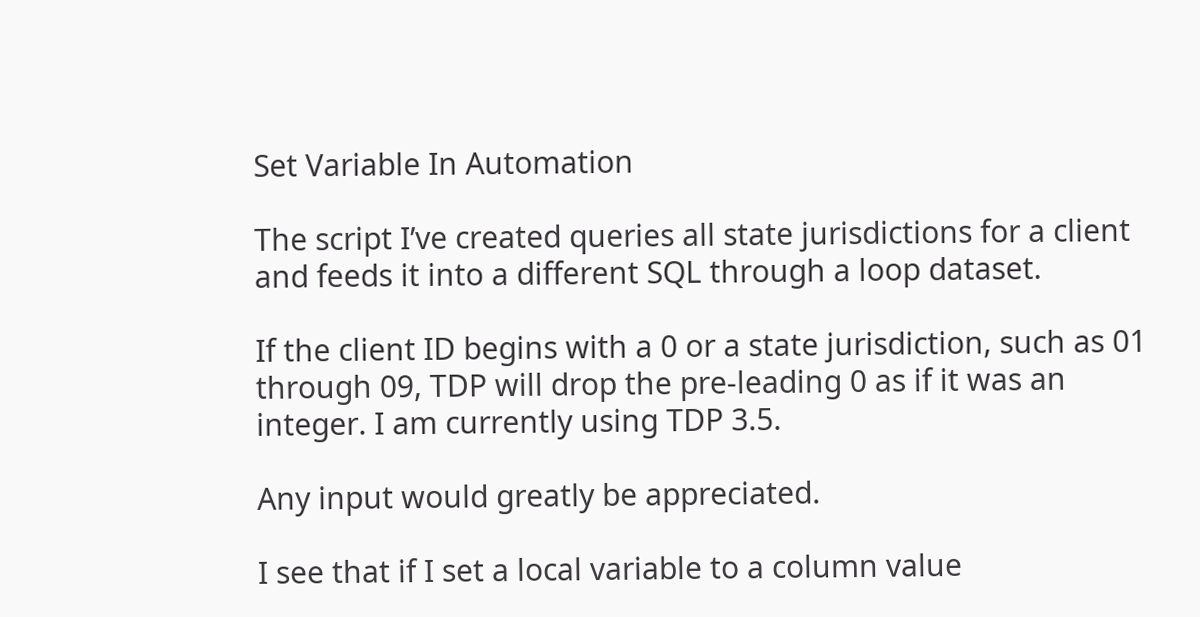Set Variable In Automation

The script I’ve created queries all state jurisdictions for a client and feeds it into a different SQL through a loop dataset.

If the client ID begins with a 0 or a state jurisdiction, such as 01 through 09, TDP will drop the pre-leading 0 as if it was an integer. I am currently using TDP 3.5.

Any input would greatly be appreciated.

I see that if I set a local variable to a column value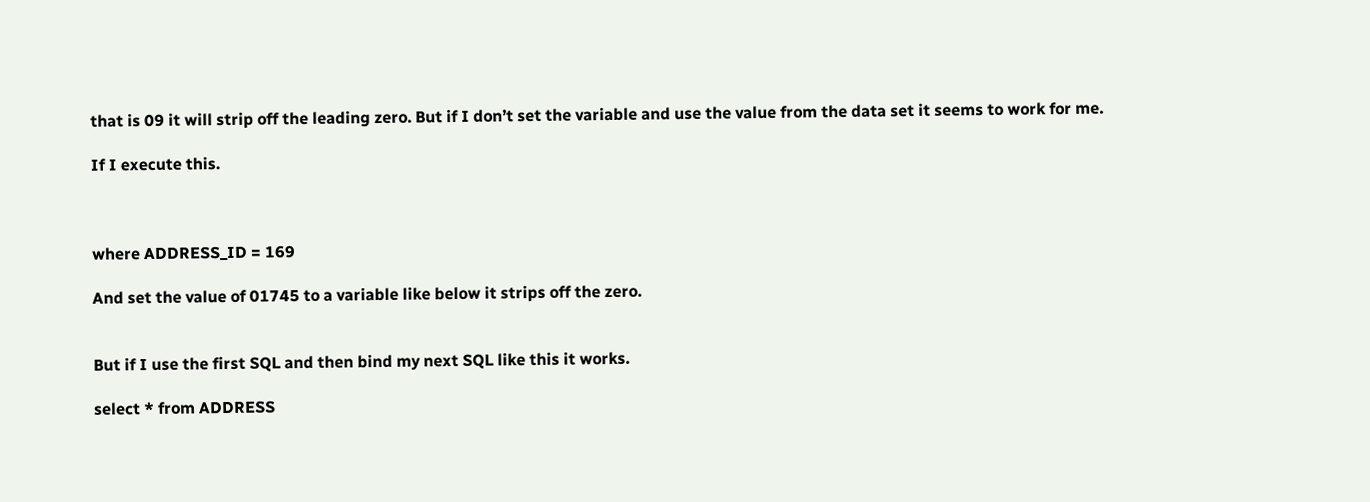that is 09 it will strip off the leading zero. But if I don’t set the variable and use the value from the data set it seems to work for me.

If I execute this.



where ADDRESS_ID = 169

And set the value of 01745 to a variable like below it strips off the zero.


But if I use the first SQL and then bind my next SQL like this it works.

select * from ADDRESS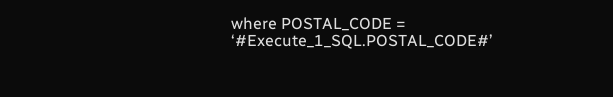where POSTAL_CODE = ‘#Execute_1_SQL.POSTAL_CODE#’